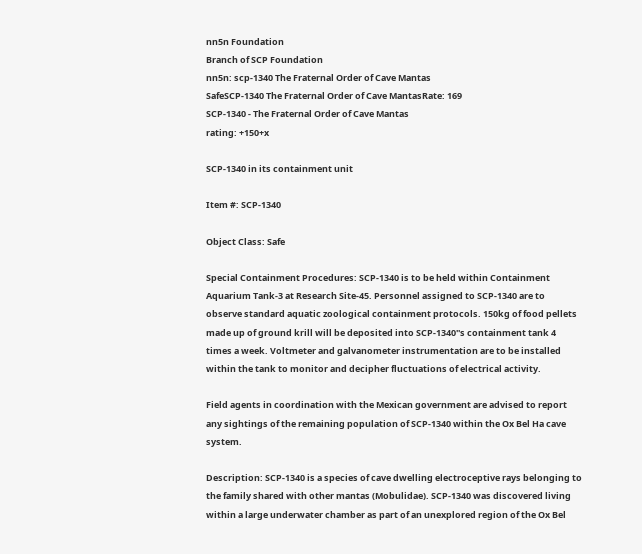nn5n Foundation
Branch of SCP Foundation
nn5n: scp-1340 The Fraternal Order of Cave Mantas
SafeSCP-1340 The Fraternal Order of Cave MantasRate: 169
SCP-1340 - The Fraternal Order of Cave Mantas
rating: +150+x

SCP-1340 in its containment unit

Item #: SCP-1340

Object Class: Safe

Special Containment Procedures: SCP-1340 is to be held within Containment Aquarium Tank-3 at Research Site-45. Personnel assigned to SCP-1340 are to observe standard aquatic zoological containment protocols. 150kg of food pellets made up of ground krill will be deposited into SCP-1340''s containment tank 4 times a week. Voltmeter and galvanometer instrumentation are to be installed within the tank to monitor and decipher fluctuations of electrical activity.

Field agents in coordination with the Mexican government are advised to report any sightings of the remaining population of SCP-1340 within the Ox Bel Ha cave system.

Description: SCP-1340 is a species of cave dwelling electroceptive rays belonging to the family shared with other mantas (Mobulidae). SCP-1340 was discovered living within a large underwater chamber as part of an unexplored region of the Ox Bel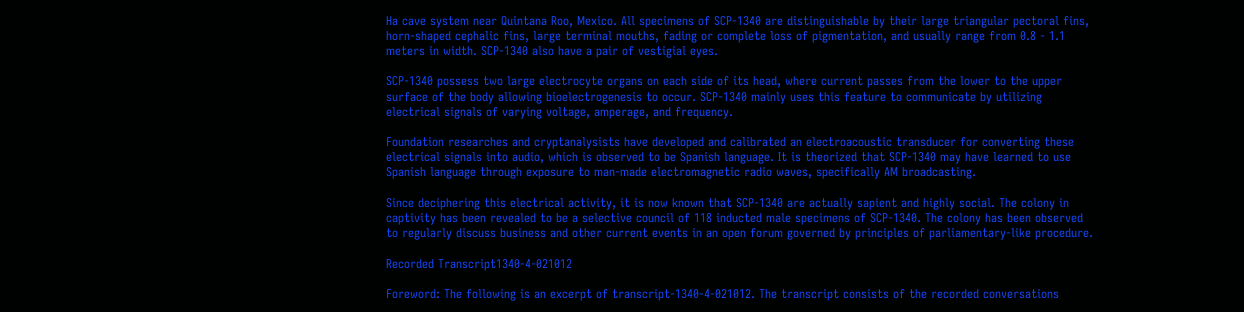Ha cave system near Quintana Roo, Mexico. All specimens of SCP-1340 are distinguishable by their large triangular pectoral fins, horn-shaped cephalic fins, large terminal mouths, fading or complete loss of pigmentation, and usually range from 0.8 - 1.1 meters in width. SCP-1340 also have a pair of vestigial eyes.

SCP-1340 possess two large electrocyte organs on each side of its head, where current passes from the lower to the upper surface of the body allowing bioelectrogenesis to occur. SCP-1340 mainly uses this feature to communicate by utilizing electrical signals of varying voltage, amperage, and frequency.

Foundation researches and cryptanalysists have developed and calibrated an electroacoustic transducer for converting these electrical signals into audio, which is observed to be Spanish language. It is theorized that SCP-1340 may have learned to use Spanish language through exposure to man-made electromagnetic radio waves, specifically AM broadcasting.

Since deciphering this electrical activity, it is now known that SCP-1340 are actually sapient and highly social. The colony in captivity has been revealed to be a selective council of 118 inducted male specimens of SCP-1340. The colony has been observed to regularly discuss business and other current events in an open forum governed by principles of parliamentary-like procedure.

Recorded Transcript1340-4-021012

Foreword: The following is an excerpt of transcript-1340-4-021012. The transcript consists of the recorded conversations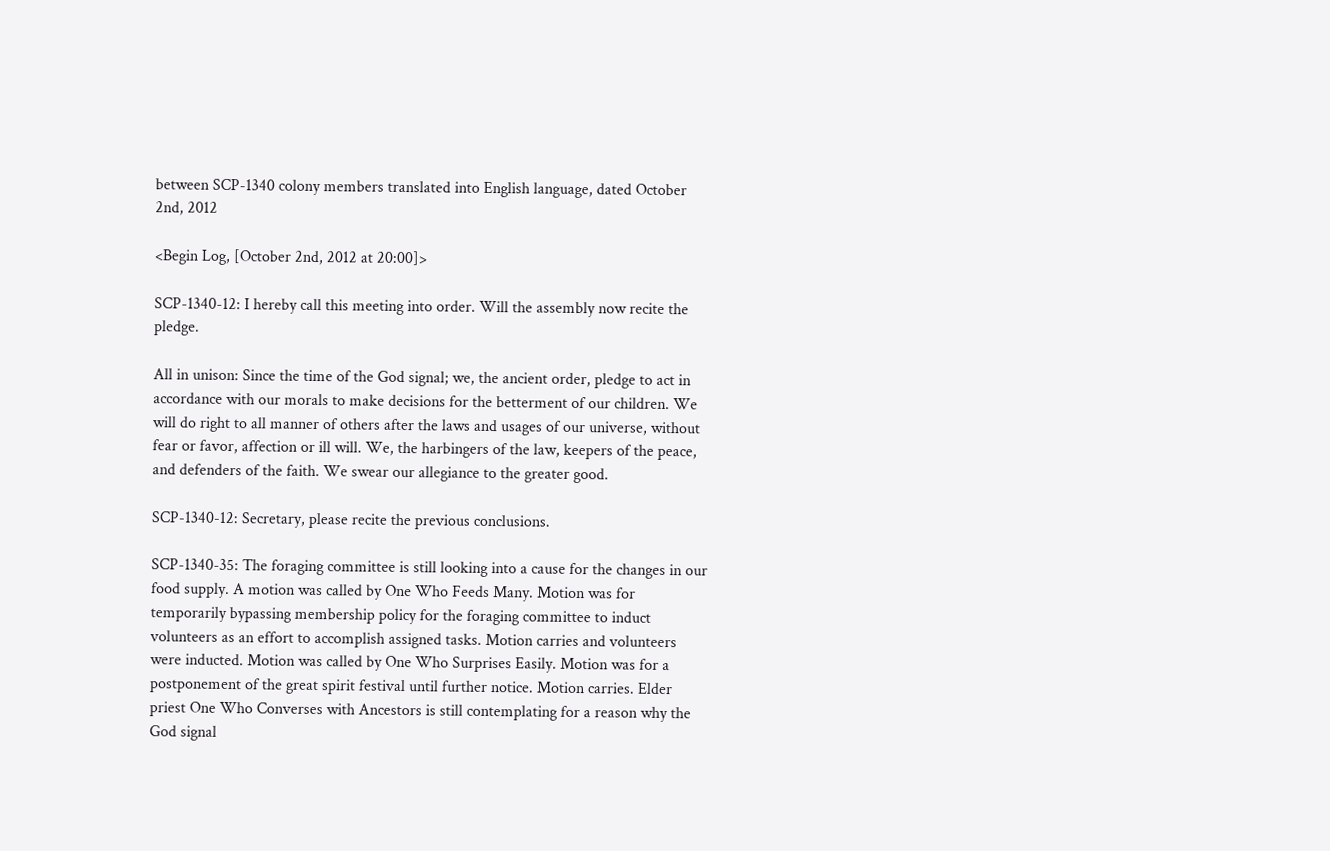between SCP-1340 colony members translated into English language, dated October 2nd, 2012

<Begin Log, [October 2nd, 2012 at 20:00]>

SCP-1340-12: I hereby call this meeting into order. Will the assembly now recite the pledge.

All in unison: Since the time of the God signal; we, the ancient order, pledge to act in accordance with our morals to make decisions for the betterment of our children. We will do right to all manner of others after the laws and usages of our universe, without fear or favor, affection or ill will. We, the harbingers of the law, keepers of the peace, and defenders of the faith. We swear our allegiance to the greater good.

SCP-1340-12: Secretary, please recite the previous conclusions.

SCP-1340-35: The foraging committee is still looking into a cause for the changes in our food supply. A motion was called by One Who Feeds Many. Motion was for temporarily bypassing membership policy for the foraging committee to induct volunteers as an effort to accomplish assigned tasks. Motion carries and volunteers were inducted. Motion was called by One Who Surprises Easily. Motion was for a postponement of the great spirit festival until further notice. Motion carries. Elder priest One Who Converses with Ancestors is still contemplating for a reason why the God signal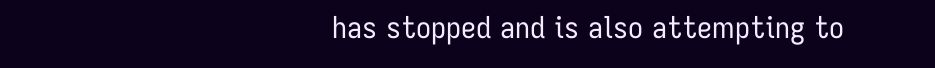has stopped and is also attempting to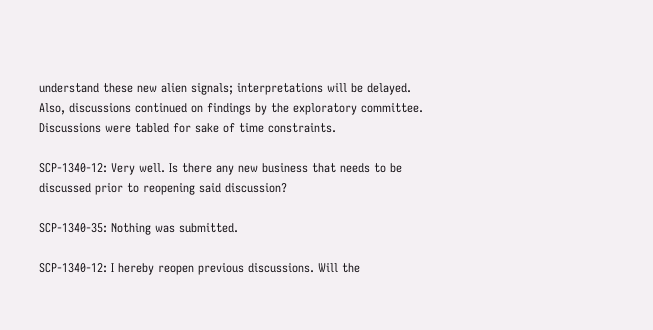understand these new alien signals; interpretations will be delayed. Also, discussions continued on findings by the exploratory committee. Discussions were tabled for sake of time constraints.

SCP-1340-12: Very well. Is there any new business that needs to be discussed prior to reopening said discussion?

SCP-1340-35: Nothing was submitted.

SCP-1340-12: I hereby reopen previous discussions. Will the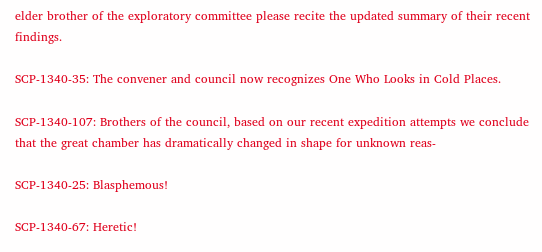elder brother of the exploratory committee please recite the updated summary of their recent findings.

SCP-1340-35: The convener and council now recognizes One Who Looks in Cold Places.

SCP-1340-107: Brothers of the council, based on our recent expedition attempts we conclude that the great chamber has dramatically changed in shape for unknown reas-

SCP-1340-25: Blasphemous!

SCP-1340-67: Heretic!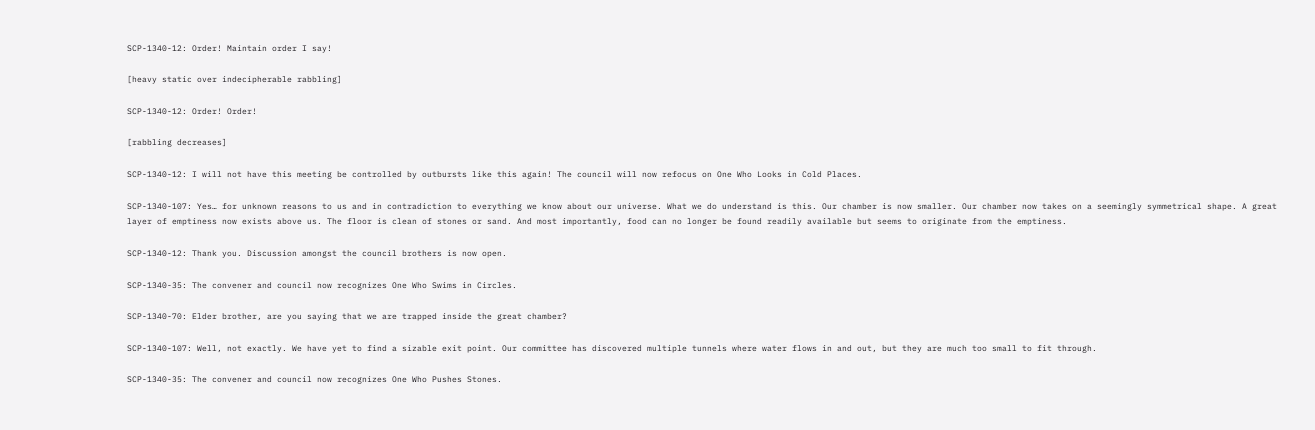SCP-1340-12: Order! Maintain order I say!

[heavy static over indecipherable rabbling]

SCP-1340-12: Order! Order!

[rabbling decreases]

SCP-1340-12: I will not have this meeting be controlled by outbursts like this again! The council will now refocus on One Who Looks in Cold Places.

SCP-1340-107: Yes… for unknown reasons to us and in contradiction to everything we know about our universe. What we do understand is this. Our chamber is now smaller. Our chamber now takes on a seemingly symmetrical shape. A great layer of emptiness now exists above us. The floor is clean of stones or sand. And most importantly, food can no longer be found readily available but seems to originate from the emptiness.

SCP-1340-12: Thank you. Discussion amongst the council brothers is now open.

SCP-1340-35: The convener and council now recognizes One Who Swims in Circles.

SCP-1340-70: Elder brother, are you saying that we are trapped inside the great chamber?

SCP-1340-107: Well, not exactly. We have yet to find a sizable exit point. Our committee has discovered multiple tunnels where water flows in and out, but they are much too small to fit through.

SCP-1340-35: The convener and council now recognizes One Who Pushes Stones.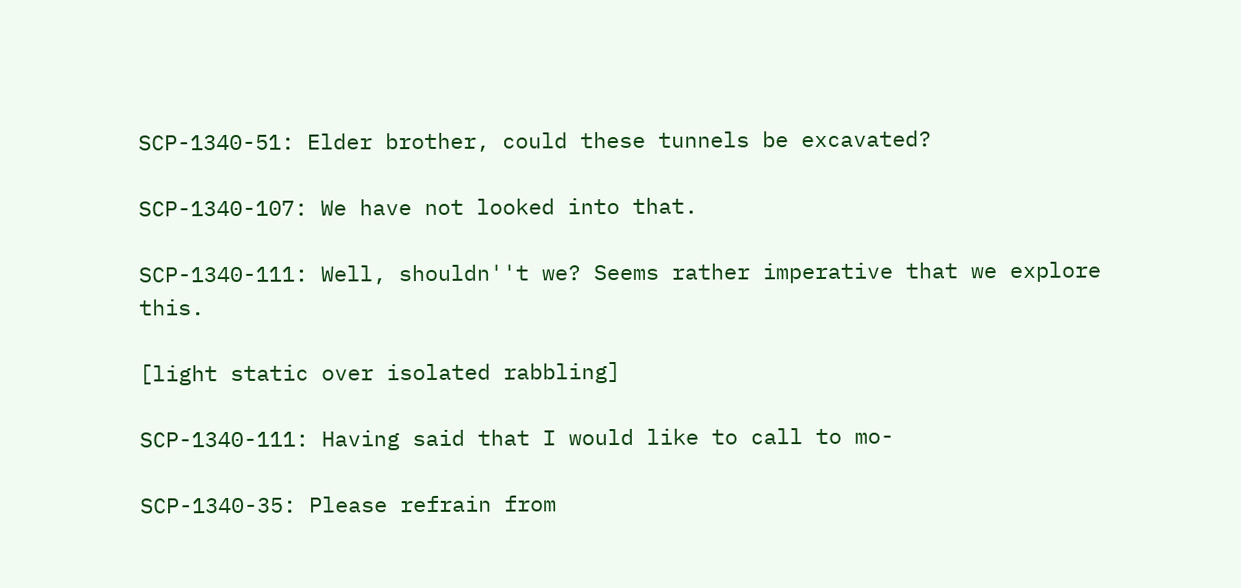SCP-1340-51: Elder brother, could these tunnels be excavated?

SCP-1340-107: We have not looked into that.

SCP-1340-111: Well, shouldn''t we? Seems rather imperative that we explore this.

[light static over isolated rabbling]

SCP-1340-111: Having said that I would like to call to mo-

SCP-1340-35: Please refrain from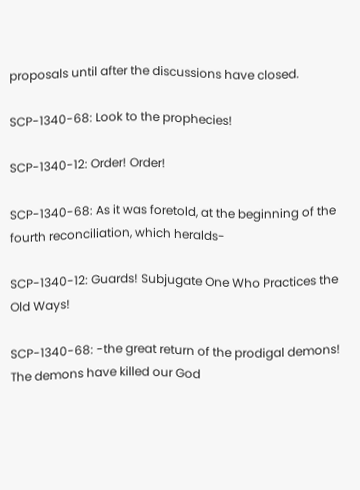proposals until after the discussions have closed.

SCP-1340-68: Look to the prophecies!

SCP-1340-12: Order! Order!

SCP-1340-68: As it was foretold, at the beginning of the fourth reconciliation, which heralds-

SCP-1340-12: Guards! Subjugate One Who Practices the Old Ways!

SCP-1340-68: -the great return of the prodigal demons! The demons have killed our God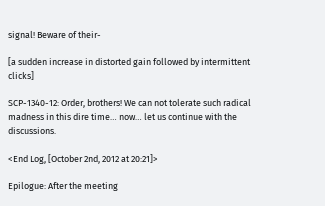signal! Beware of their-

[a sudden increase in distorted gain followed by intermittent clicks]

SCP-1340-12: Order, brothers! We can not tolerate such radical madness in this dire time… now… let us continue with the discussions.

<End Log, [October 2nd, 2012 at 20:21]>

Epilogue: After the meeting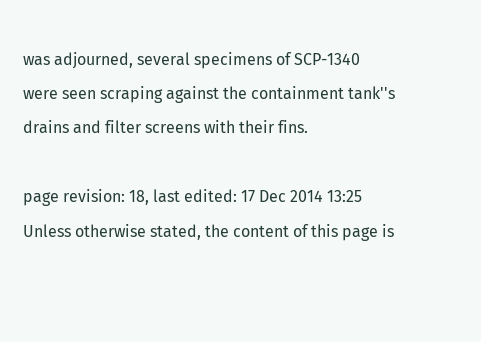was adjourned, several specimens of SCP-1340 were seen scraping against the containment tank''s drains and filter screens with their fins.

page revision: 18, last edited: 17 Dec 2014 13:25
Unless otherwise stated, the content of this page is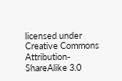licensed under Creative Commons Attribution-ShareAlike 3.0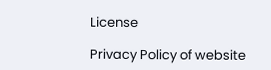License

Privacy Policy of website